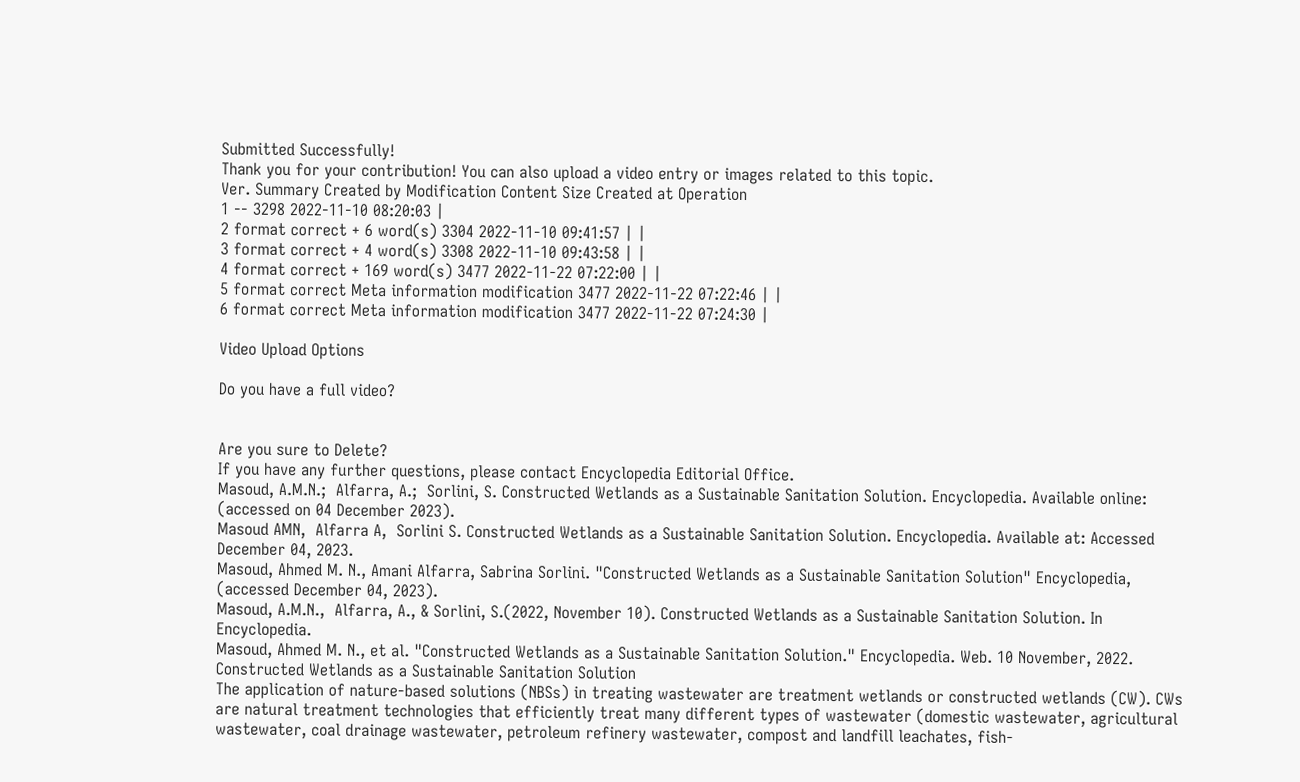Submitted Successfully!
Thank you for your contribution! You can also upload a video entry or images related to this topic.
Ver. Summary Created by Modification Content Size Created at Operation
1 -- 3298 2022-11-10 08:20:03 |
2 format correct + 6 word(s) 3304 2022-11-10 09:41:57 | |
3 format correct + 4 word(s) 3308 2022-11-10 09:43:58 | |
4 format correct + 169 word(s) 3477 2022-11-22 07:22:00 | |
5 format correct Meta information modification 3477 2022-11-22 07:22:46 | |
6 format correct Meta information modification 3477 2022-11-22 07:24:30 |

Video Upload Options

Do you have a full video?


Are you sure to Delete?
If you have any further questions, please contact Encyclopedia Editorial Office.
Masoud, A.M.N.;  Alfarra, A.;  Sorlini, S. Constructed Wetlands as a Sustainable Sanitation Solution. Encyclopedia. Available online: (accessed on 04 December 2023).
Masoud AMN,  Alfarra A,  Sorlini S. Constructed Wetlands as a Sustainable Sanitation Solution. Encyclopedia. Available at: Accessed December 04, 2023.
Masoud, Ahmed M. N., Amani Alfarra, Sabrina Sorlini. "Constructed Wetlands as a Sustainable Sanitation Solution" Encyclopedia, (accessed December 04, 2023).
Masoud, A.M.N.,  Alfarra, A., & Sorlini, S.(2022, November 10). Constructed Wetlands as a Sustainable Sanitation Solution. In Encyclopedia.
Masoud, Ahmed M. N., et al. "Constructed Wetlands as a Sustainable Sanitation Solution." Encyclopedia. Web. 10 November, 2022.
Constructed Wetlands as a Sustainable Sanitation Solution
The application of nature-based solutions (NBSs) in treating wastewater are treatment wetlands or constructed wetlands (CW). CWs are natural treatment technologies that efficiently treat many different types of wastewater (domestic wastewater, agricultural wastewater, coal drainage wastewater, petroleum refinery wastewater, compost and landfill leachates, fish-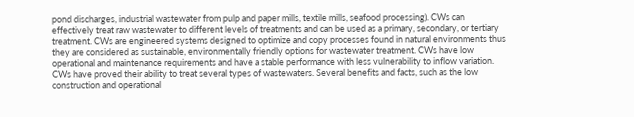pond discharges, industrial wastewater from pulp and paper mills, textile mills, seafood processing). CWs can effectively treat raw wastewater to different levels of treatments and can be used as a primary, secondary, or tertiary treatment. CWs are engineered systems designed to optimize and copy processes found in natural environments thus they are considered as sustainable, environmentally friendly options for wastewater treatment. CWs have low operational and maintenance requirements and have a stable performance with less vulnerability to inflow variation. CWs have proved their ability to treat several types of wastewaters. Several benefits and facts, such as the low construction and operational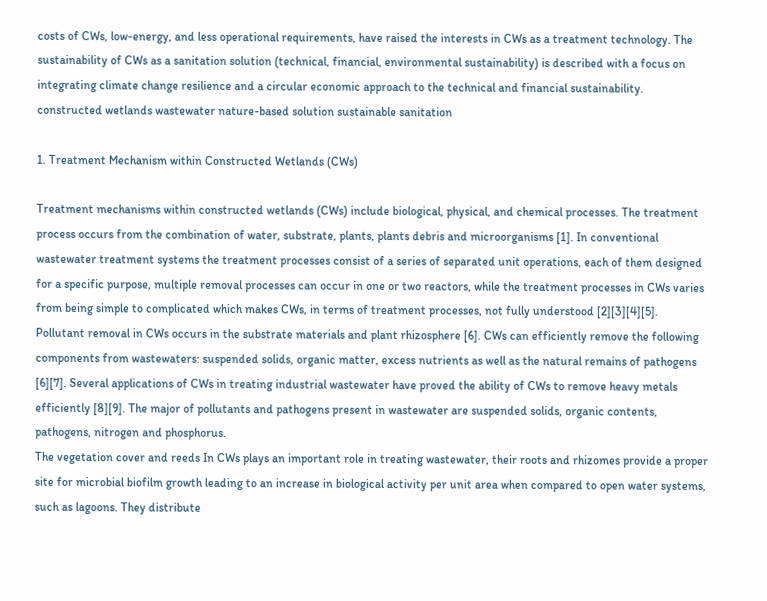costs of CWs, low-energy, and less operational requirements, have raised the interests in CWs as a treatment technology. The sustainability of CWs as a sanitation solution (technical, financial, environmental sustainability) is described with a focus on integrating climate change resilience and a circular economic approach to the technical and financial sustainability.
constructed wetlands wastewater nature-based solution sustainable sanitation

1. Treatment Mechanism within Constructed Wetlands (CWs)

Treatment mechanisms within constructed wetlands (CWs) include biological, physical, and chemical processes. The treatment process occurs from the combination of water, substrate, plants, plants debris and microorganisms [1]. In conventional wastewater treatment systems the treatment processes consist of a series of separated unit operations, each of them designed for a specific purpose, multiple removal processes can occur in one or two reactors, while the treatment processes in CWs varies from being simple to complicated which makes CWs, in terms of treatment processes, not fully understood [2][3][4][5].
Pollutant removal in CWs occurs in the substrate materials and plant rhizosphere [6]. CWs can efficiently remove the following components from wastewaters: suspended solids, organic matter, excess nutrients as well as the natural remains of pathogens [6][7]. Several applications of CWs in treating industrial wastewater have proved the ability of CWs to remove heavy metals efficiently [8][9]. The major of pollutants and pathogens present in wastewater are suspended solids, organic contents, pathogens, nitrogen and phosphorus.
The vegetation cover and reeds In CWs plays an important role in treating wastewater, their roots and rhizomes provide a proper site for microbial biofilm growth leading to an increase in biological activity per unit area when compared to open water systems, such as lagoons. They distribute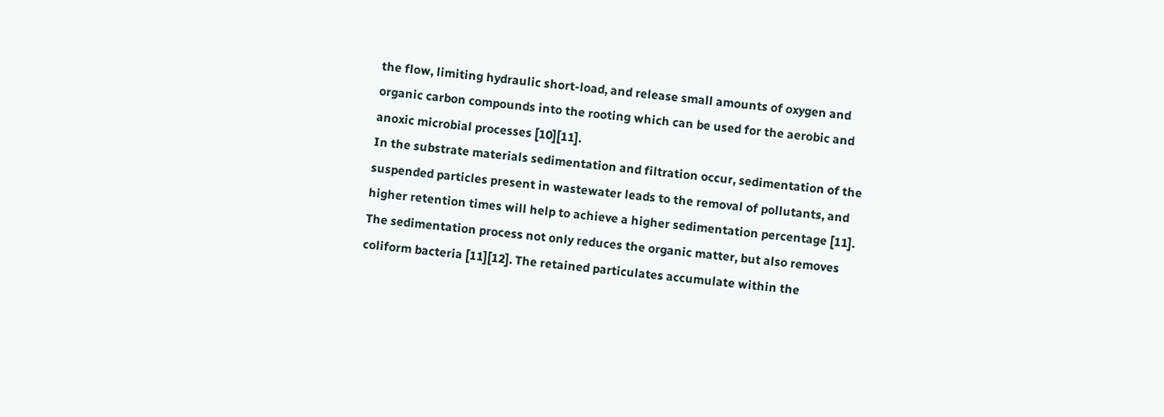the flow, limiting hydraulic short-load, and release small amounts of oxygen and organic carbon compounds into the rooting which can be used for the aerobic and anoxic microbial processes [10][11].
In the substrate materials sedimentation and filtration occur, sedimentation of the suspended particles present in wastewater leads to the removal of pollutants, and higher retention times will help to achieve a higher sedimentation percentage [11]. The sedimentation process not only reduces the organic matter, but also removes coliform bacteria [11][12]. The retained particulates accumulate within the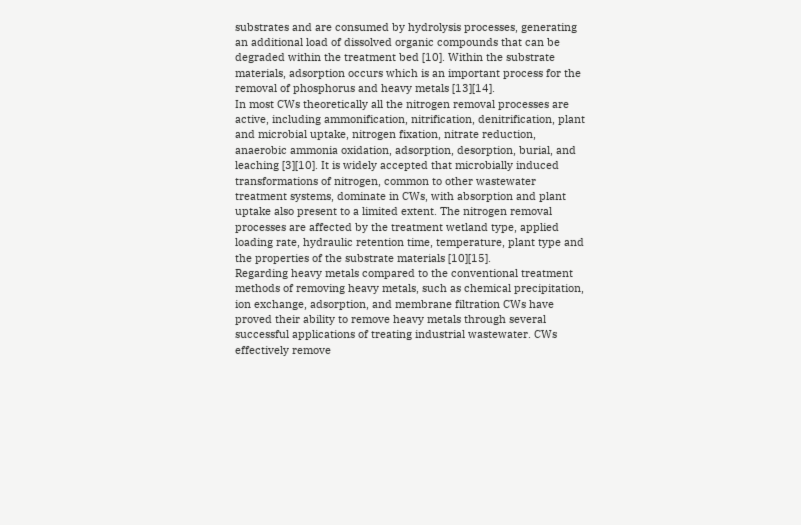substrates and are consumed by hydrolysis processes, generating an additional load of dissolved organic compounds that can be degraded within the treatment bed [10]. Within the substrate materials, adsorption occurs which is an important process for the removal of phosphorus and heavy metals [13][14].
In most CWs theoretically all the nitrogen removal processes are active, including ammonification, nitrification, denitrification, plant and microbial uptake, nitrogen fixation, nitrate reduction, anaerobic ammonia oxidation, adsorption, desorption, burial, and leaching [3][10]. It is widely accepted that microbially induced transformations of nitrogen, common to other wastewater treatment systems, dominate in CWs, with absorption and plant uptake also present to a limited extent. The nitrogen removal processes are affected by the treatment wetland type, applied loading rate, hydraulic retention time, temperature, plant type and the properties of the substrate materials [10][15].
Regarding heavy metals compared to the conventional treatment methods of removing heavy metals, such as chemical precipitation, ion exchange, adsorption, and membrane filtration CWs have proved their ability to remove heavy metals through several successful applications of treating industrial wastewater. CWs effectively remove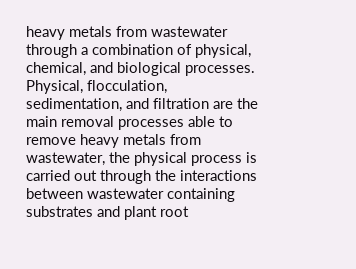heavy metals from wastewater through a combination of physical, chemical, and biological processes. Physical, flocculation, sedimentation, and filtration are the main removal processes able to remove heavy metals from wastewater, the physical process is carried out through the interactions between wastewater containing substrates and plant root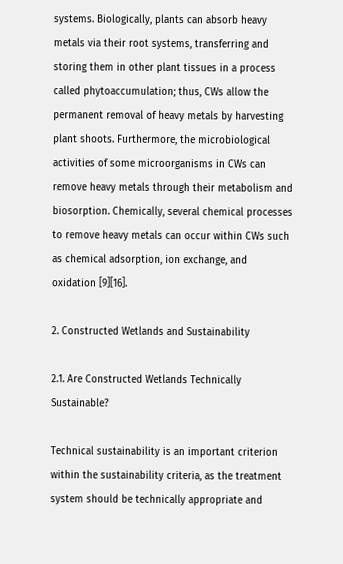systems. Biologically, plants can absorb heavy metals via their root systems, transferring and storing them in other plant tissues in a process called phytoaccumulation; thus, CWs allow the permanent removal of heavy metals by harvesting plant shoots. Furthermore, the microbiological activities of some microorganisms in CWs can remove heavy metals through their metabolism and biosorption. Chemically, several chemical processes to remove heavy metals can occur within CWs such as chemical adsorption, ion exchange, and oxidation [9][16].

2. Constructed Wetlands and Sustainability

2.1. Are Constructed Wetlands Technically Sustainable?

Technical sustainability is an important criterion within the sustainability criteria, as the treatment system should be technically appropriate and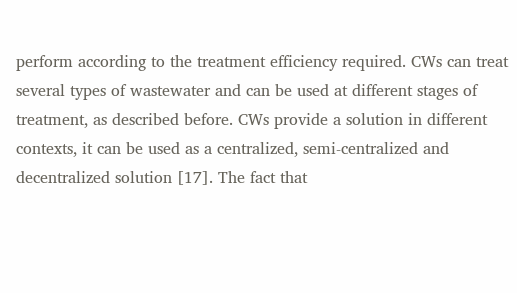perform according to the treatment efficiency required. CWs can treat several types of wastewater and can be used at different stages of treatment, as described before. CWs provide a solution in different contexts, it can be used as a centralized, semi-centralized and decentralized solution [17]. The fact that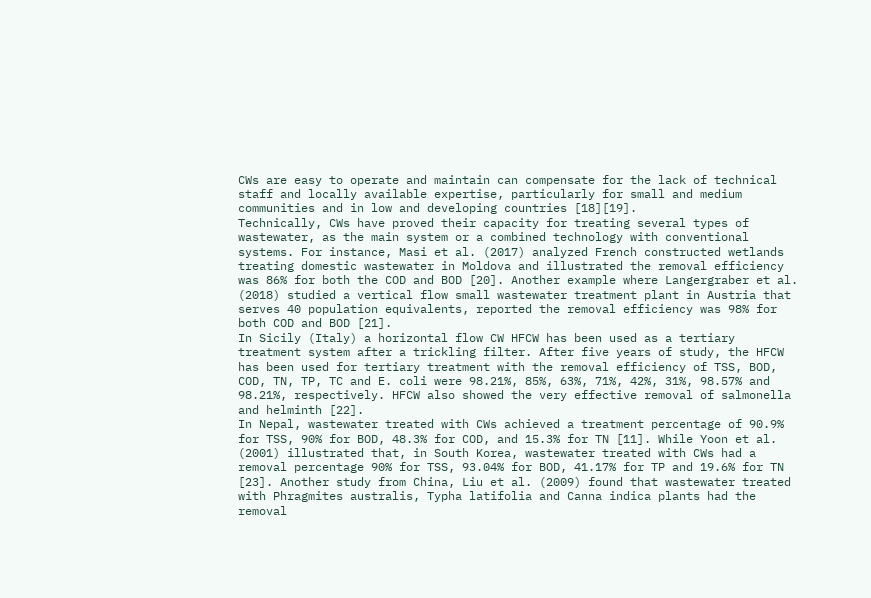CWs are easy to operate and maintain can compensate for the lack of technical staff and locally available expertise, particularly for small and medium communities and in low and developing countries [18][19].
Technically, CWs have proved their capacity for treating several types of wastewater, as the main system or a combined technology with conventional systems. For instance, Masi et al. (2017) analyzed French constructed wetlands treating domestic wastewater in Moldova and illustrated the removal efficiency was 86% for both the COD and BOD [20]. Another example where Langergraber et al. (2018) studied a vertical flow small wastewater treatment plant in Austria that serves 40 population equivalents, reported the removal efficiency was 98% for both COD and BOD [21].
In Sicily (Italy) a horizontal flow CW HFCW has been used as a tertiary treatment system after a trickling filter. After five years of study, the HFCW has been used for tertiary treatment with the removal efficiency of TSS, BOD, COD, TN, TP, TC and E. coli were 98.21%, 85%, 63%, 71%, 42%, 31%, 98.57% and 98.21%, respectively. HFCW also showed the very effective removal of salmonella and helminth [22].
In Nepal, wastewater treated with CWs achieved a treatment percentage of 90.9% for TSS, 90% for BOD, 48.3% for COD, and 15.3% for TN [11]. While Yoon et al. (2001) illustrated that, in South Korea, wastewater treated with CWs had a removal percentage 90% for TSS, 93.04% for BOD, 41.17% for TP and 19.6% for TN [23]. Another study from China, Liu et al. (2009) found that wastewater treated with Phragmites australis, Typha latifolia and Canna indica plants had the removal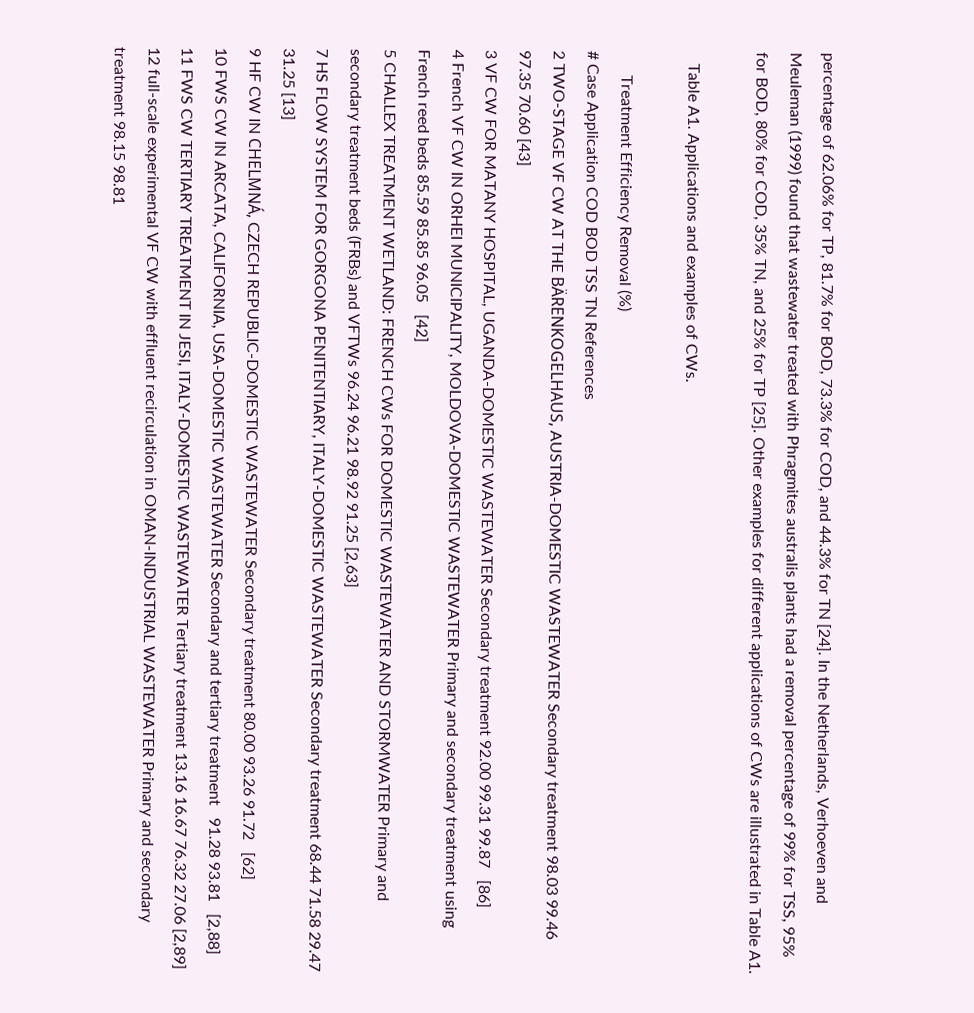percentage of 62.06% for TP, 81.7% for BOD, 73.3% for COD, and 44.3% for TN [24]. In the Netherlands, Verhoeven and Meuleman (1999) found that wastewater treated with Phragmites australis plants had a removal percentage of 99% for TSS, 95% for BOD, 80% for COD, 35% TN, and 25% for TP [25]. Other examples for different applications of CWs are illustrated in Table A1.

   Table A1. Applications and examples of CWs.

      Treatment Efficiency Removal (%)
# Case Application COD BOD TSS TN References
2 TWO-STAGE VF CW AT THE BÄRENKOGELHAUS, AUSTRIA-DOMESTIC WASTEWATER Secondary treatment 98.03 99.46 97.35 70.60 [43]
3 VF CW FOR MATANY HOSPITAL, UGANDA-DOMESTIC WASTEWATER Secondary treatment 92.00 99.31 99.87   [86]
4 French VF CW IN ORHEI MUNICIPALITY, MOLDOVA-DOMESTIC WASTEWATER Primary and secondary treatment using French reed beds 85.59 85.85 96.05   [42]
5 CHALLEX TREATMENT WETLAND: FRENCH CWs FOR DOMESTIC WASTEWATER AND STORMWATER Primary and secondary treatment beds (FRBs) and VFTWs 96.24 96.21 98.92 91.25 [2,63]
7 HS FLOW SYSTEM FOR GORGONA PENITENTIARY, ITALY-DOMESTIC WASTEWATER Secondary treatment 68.44 71.58 29.47 31.25 [13]
9 HF CW IN CHELMNÁ, CZECH REPUBLIC-DOMESTIC WASTEWATER Secondary treatment 80.00 93.26 91.72   [62]
10 FWS CW IN ARCATA, CALIFORNIA, USA-DOMESTIC WASTEWATER Secondary and tertiary treatment   91.28 93.81   [2,88]
11 FWS CW TERTIARY TREATMENT IN JESI, ITALY-DOMESTIC WASTEWATER Tertiary treatment 13.16 16.67 76.32 27.06 [2,89]
12 full-scale experimental VF CW with effluent recirculation in OMAN-INDUSTRIAL WASTEWATER Primary and secondary treatment 98.15 98.81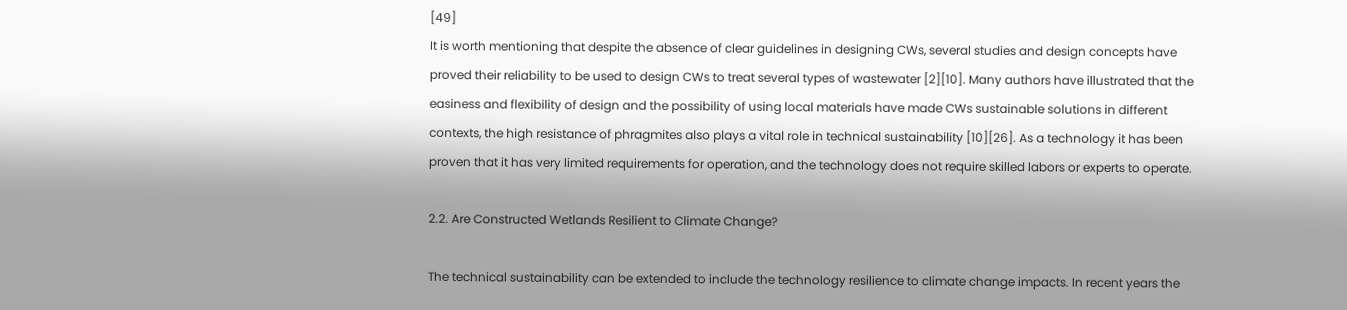[49]
It is worth mentioning that despite the absence of clear guidelines in designing CWs, several studies and design concepts have proved their reliability to be used to design CWs to treat several types of wastewater [2][10]. Many authors have illustrated that the easiness and flexibility of design and the possibility of using local materials have made CWs sustainable solutions in different contexts, the high resistance of phragmites also plays a vital role in technical sustainability [10][26]. As a technology it has been proven that it has very limited requirements for operation, and the technology does not require skilled labors or experts to operate.

2.2. Are Constructed Wetlands Resilient to Climate Change?

The technical sustainability can be extended to include the technology resilience to climate change impacts. In recent years the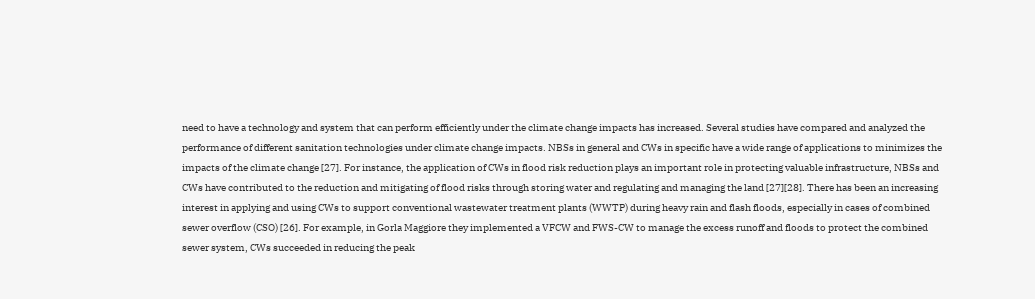need to have a technology and system that can perform efficiently under the climate change impacts has increased. Several studies have compared and analyzed the performance of different sanitation technologies under climate change impacts. NBSs in general and CWs in specific have a wide range of applications to minimizes the impacts of the climate change [27]. For instance, the application of CWs in flood risk reduction plays an important role in protecting valuable infrastructure, NBSs and CWs have contributed to the reduction and mitigating of flood risks through storing water and regulating and managing the land [27][28]. There has been an increasing interest in applying and using CWs to support conventional wastewater treatment plants (WWTP) during heavy rain and flash floods, especially in cases of combined sewer overflow (CSO) [26]. For example, in Gorla Maggiore they implemented a VFCW and FWS-CW to manage the excess runoff and floods to protect the combined sewer system, CWs succeeded in reducing the peak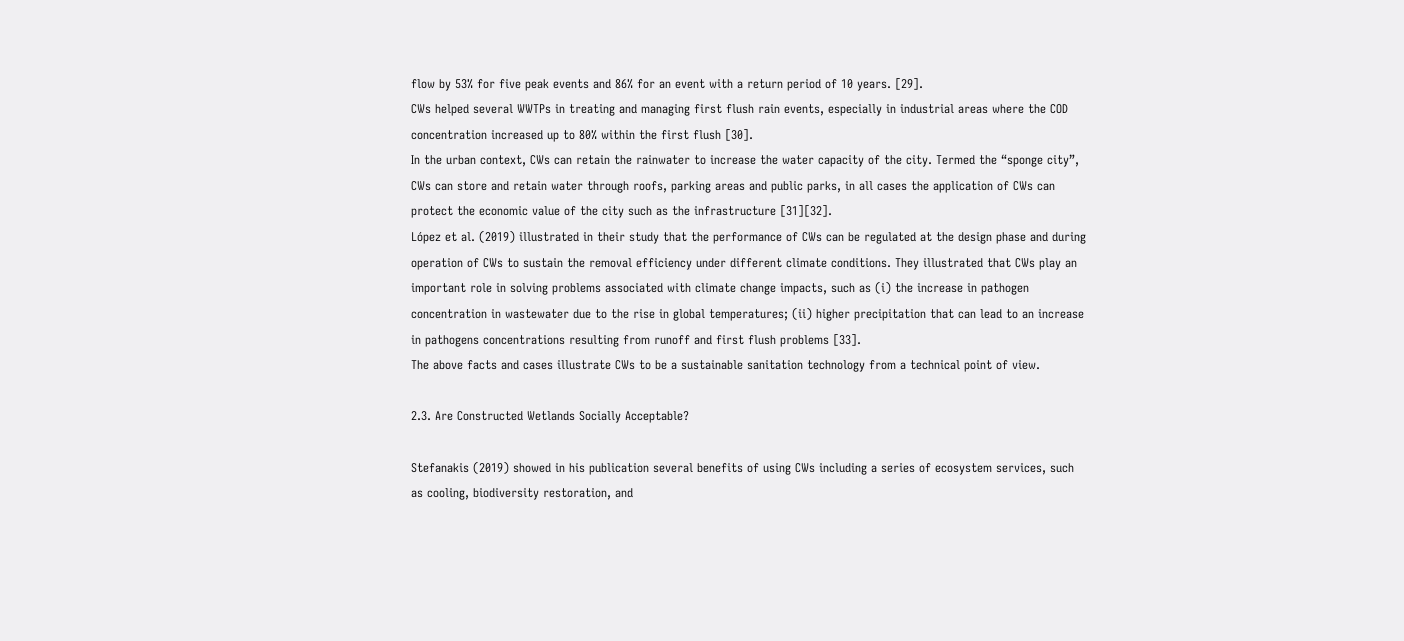flow by 53% for five peak events and 86% for an event with a return period of 10 years. [29].
CWs helped several WWTPs in treating and managing first flush rain events, especially in industrial areas where the COD concentration increased up to 80% within the first flush [30].
In the urban context, CWs can retain the rainwater to increase the water capacity of the city. Termed the “sponge city”, CWs can store and retain water through roofs, parking areas and public parks, in all cases the application of CWs can protect the economic value of the city such as the infrastructure [31][32].
López et al. (2019) illustrated in their study that the performance of CWs can be regulated at the design phase and during operation of CWs to sustain the removal efficiency under different climate conditions. They illustrated that CWs play an important role in solving problems associated with climate change impacts, such as (i) the increase in pathogen concentration in wastewater due to the rise in global temperatures; (ii) higher precipitation that can lead to an increase in pathogens concentrations resulting from runoff and first flush problems [33].
The above facts and cases illustrate CWs to be a sustainable sanitation technology from a technical point of view.

2.3. Are Constructed Wetlands Socially Acceptable?

Stefanakis (2019) showed in his publication several benefits of using CWs including a series of ecosystem services, such as cooling, biodiversity restoration, and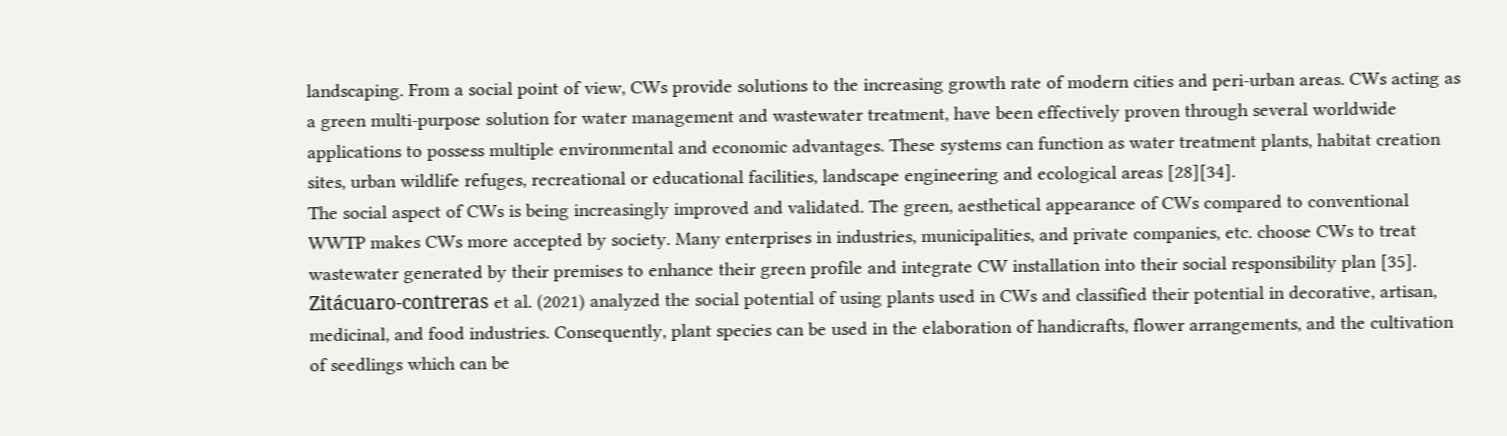landscaping. From a social point of view, CWs provide solutions to the increasing growth rate of modern cities and peri-urban areas. CWs acting as a green multi-purpose solution for water management and wastewater treatment, have been effectively proven through several worldwide applications to possess multiple environmental and economic advantages. These systems can function as water treatment plants, habitat creation sites, urban wildlife refuges, recreational or educational facilities, landscape engineering and ecological areas [28][34].
The social aspect of CWs is being increasingly improved and validated. The green, aesthetical appearance of CWs compared to conventional WWTP makes CWs more accepted by society. Many enterprises in industries, municipalities, and private companies, etc. choose CWs to treat wastewater generated by their premises to enhance their green profile and integrate CW installation into their social responsibility plan [35].
Zitácuaro-contreras et al. (2021) analyzed the social potential of using plants used in CWs and classified their potential in decorative, artisan, medicinal, and food industries. Consequently, plant species can be used in the elaboration of handicrafts, flower arrangements, and the cultivation of seedlings which can be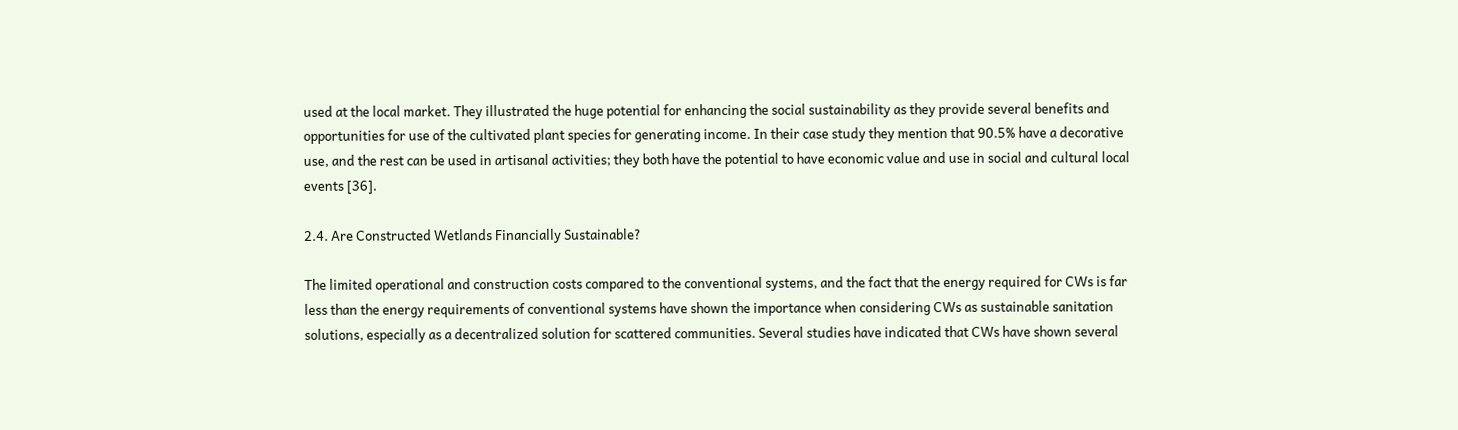used at the local market. They illustrated the huge potential for enhancing the social sustainability as they provide several benefits and opportunities for use of the cultivated plant species for generating income. In their case study they mention that 90.5% have a decorative use, and the rest can be used in artisanal activities; they both have the potential to have economic value and use in social and cultural local events [36].

2.4. Are Constructed Wetlands Financially Sustainable?

The limited operational and construction costs compared to the conventional systems, and the fact that the energy required for CWs is far less than the energy requirements of conventional systems have shown the importance when considering CWs as sustainable sanitation solutions, especially as a decentralized solution for scattered communities. Several studies have indicated that CWs have shown several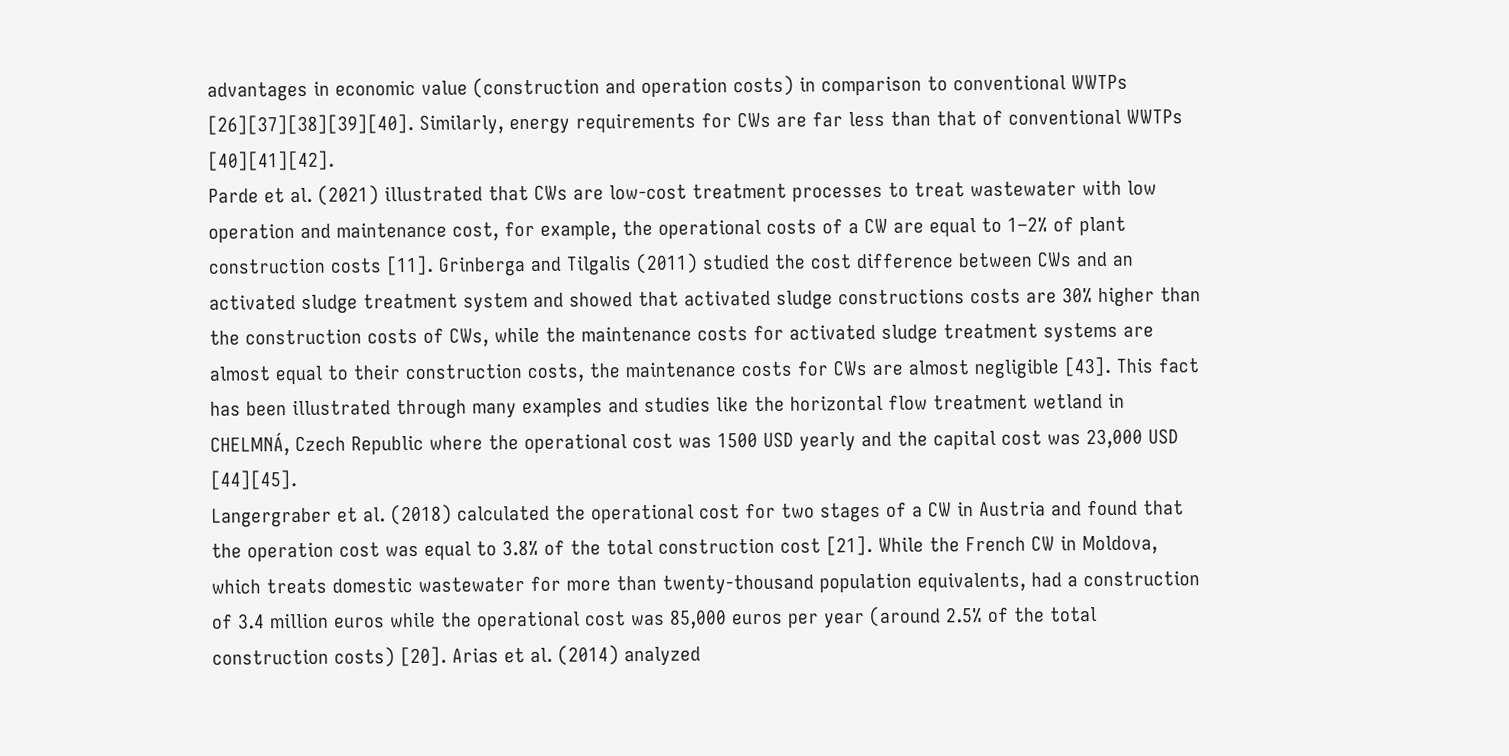advantages in economic value (construction and operation costs) in comparison to conventional WWTPs [26][37][38][39][40]. Similarly, energy requirements for CWs are far less than that of conventional WWTPs [40][41][42].
Parde et al. (2021) illustrated that CWs are low-cost treatment processes to treat wastewater with low operation and maintenance cost, for example, the operational costs of a CW are equal to 1–2% of plant construction costs [11]. Grinberga and Tilgalis (2011) studied the cost difference between CWs and an activated sludge treatment system and showed that activated sludge constructions costs are 30% higher than the construction costs of CWs, while the maintenance costs for activated sludge treatment systems are almost equal to their construction costs, the maintenance costs for CWs are almost negligible [43]. This fact has been illustrated through many examples and studies like the horizontal flow treatment wetland in CHELMNÁ, Czech Republic where the operational cost was 1500 USD yearly and the capital cost was 23,000 USD [44][45].
Langergraber et al. (2018) calculated the operational cost for two stages of a CW in Austria and found that the operation cost was equal to 3.8% of the total construction cost [21]. While the French CW in Moldova, which treats domestic wastewater for more than twenty-thousand population equivalents, had a construction of 3.4 million euros while the operational cost was 85,000 euros per year (around 2.5% of the total construction costs) [20]. Arias et al. (2014) analyzed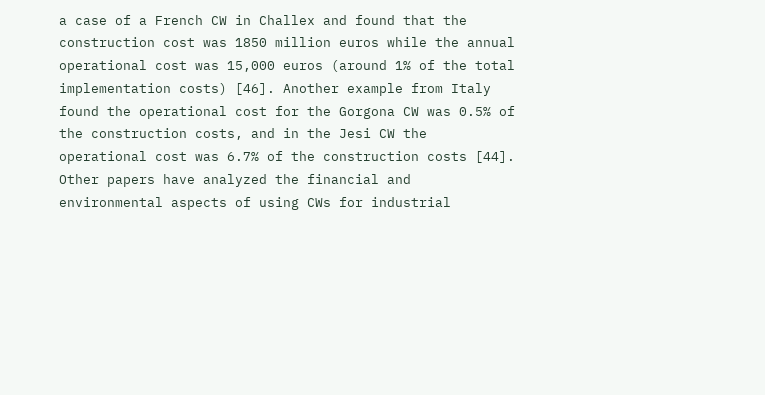a case of a French CW in Challex and found that the construction cost was 1850 million euros while the annual operational cost was 15,000 euros (around 1% of the total implementation costs) [46]. Another example from Italy found the operational cost for the Gorgona CW was 0.5% of the construction costs, and in the Jesi CW the operational cost was 6.7% of the construction costs [44].
Other papers have analyzed the financial and environmental aspects of using CWs for industrial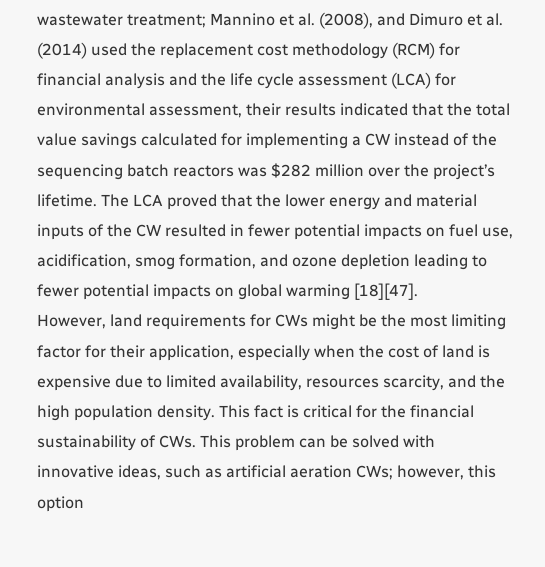wastewater treatment; Mannino et al. (2008), and Dimuro et al. (2014) used the replacement cost methodology (RCM) for financial analysis and the life cycle assessment (LCA) for environmental assessment, their results indicated that the total value savings calculated for implementing a CW instead of the sequencing batch reactors was $282 million over the project’s lifetime. The LCA proved that the lower energy and material inputs of the CW resulted in fewer potential impacts on fuel use, acidification, smog formation, and ozone depletion leading to fewer potential impacts on global warming [18][47].
However, land requirements for CWs might be the most limiting factor for their application, especially when the cost of land is expensive due to limited availability, resources scarcity, and the high population density. This fact is critical for the financial sustainability of CWs. This problem can be solved with innovative ideas, such as artificial aeration CWs; however, this option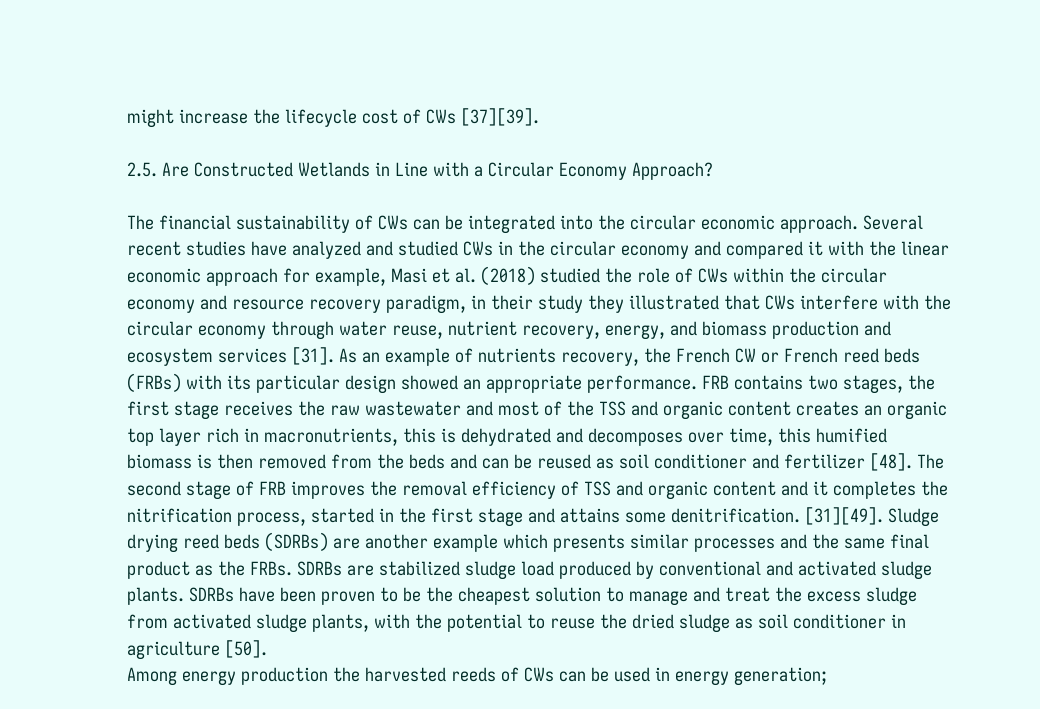might increase the lifecycle cost of CWs [37][39].

2.5. Are Constructed Wetlands in Line with a Circular Economy Approach?

The financial sustainability of CWs can be integrated into the circular economic approach. Several recent studies have analyzed and studied CWs in the circular economy and compared it with the linear economic approach for example, Masi et al. (2018) studied the role of CWs within the circular economy and resource recovery paradigm, in their study they illustrated that CWs interfere with the circular economy through water reuse, nutrient recovery, energy, and biomass production and ecosystem services [31]. As an example of nutrients recovery, the French CW or French reed beds (FRBs) with its particular design showed an appropriate performance. FRB contains two stages, the first stage receives the raw wastewater and most of the TSS and organic content creates an organic top layer rich in macronutrients, this is dehydrated and decomposes over time, this humified biomass is then removed from the beds and can be reused as soil conditioner and fertilizer [48]. The second stage of FRB improves the removal efficiency of TSS and organic content and it completes the nitrification process, started in the first stage and attains some denitrification. [31][49]. Sludge drying reed beds (SDRBs) are another example which presents similar processes and the same final product as the FRBs. SDRBs are stabilized sludge load produced by conventional and activated sludge plants. SDRBs have been proven to be the cheapest solution to manage and treat the excess sludge from activated sludge plants, with the potential to reuse the dried sludge as soil conditioner in agriculture [50].
Among energy production the harvested reeds of CWs can be used in energy generation;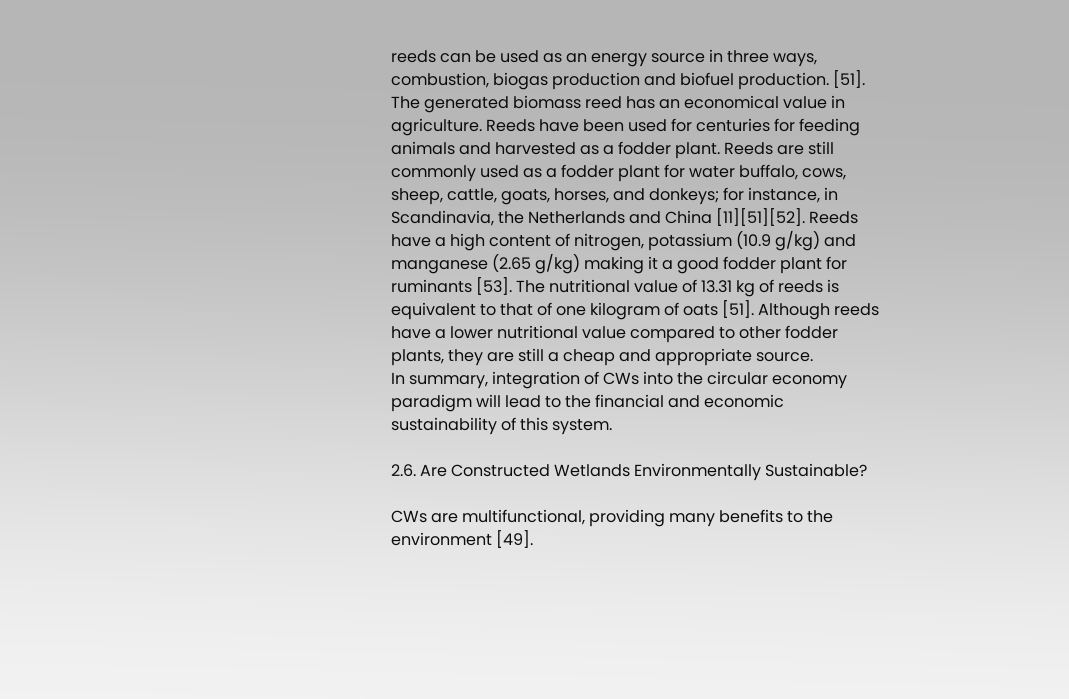reeds can be used as an energy source in three ways, combustion, biogas production and biofuel production. [51].
The generated biomass reed has an economical value in agriculture. Reeds have been used for centuries for feeding animals and harvested as a fodder plant. Reeds are still commonly used as a fodder plant for water buffalo, cows, sheep, cattle, goats, horses, and donkeys; for instance, in Scandinavia, the Netherlands and China [11][51][52]. Reeds have a high content of nitrogen, potassium (10.9 g/kg) and manganese (2.65 g/kg) making it a good fodder plant for ruminants [53]. The nutritional value of 13.31 kg of reeds is equivalent to that of one kilogram of oats [51]. Although reeds have a lower nutritional value compared to other fodder plants, they are still a cheap and appropriate source.
In summary, integration of CWs into the circular economy paradigm will lead to the financial and economic sustainability of this system.

2.6. Are Constructed Wetlands Environmentally Sustainable?

CWs are multifunctional, providing many benefits to the environment [49].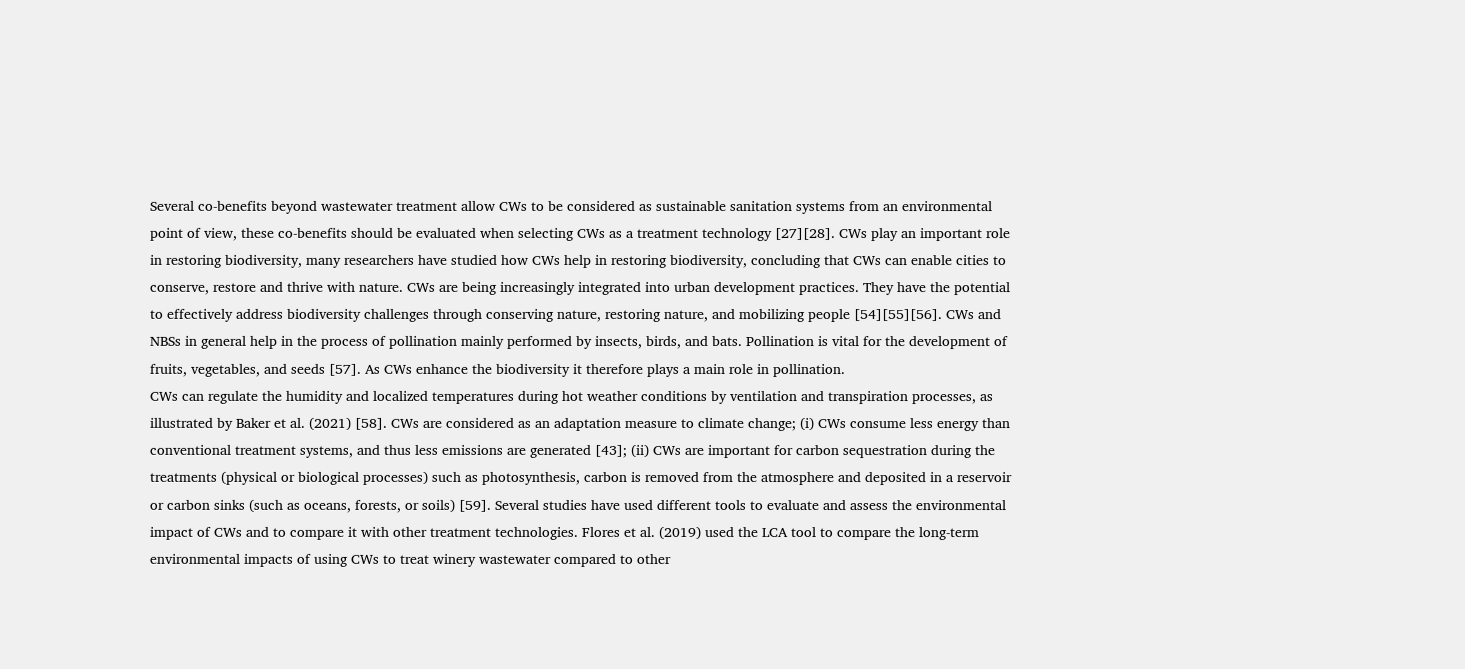Several co-benefits beyond wastewater treatment allow CWs to be considered as sustainable sanitation systems from an environmental point of view, these co-benefits should be evaluated when selecting CWs as a treatment technology [27][28]. CWs play an important role in restoring biodiversity, many researchers have studied how CWs help in restoring biodiversity, concluding that CWs can enable cities to conserve, restore and thrive with nature. CWs are being increasingly integrated into urban development practices. They have the potential to effectively address biodiversity challenges through conserving nature, restoring nature, and mobilizing people [54][55][56]. CWs and NBSs in general help in the process of pollination mainly performed by insects, birds, and bats. Pollination is vital for the development of fruits, vegetables, and seeds [57]. As CWs enhance the biodiversity it therefore plays a main role in pollination.
CWs can regulate the humidity and localized temperatures during hot weather conditions by ventilation and transpiration processes, as illustrated by Baker et al. (2021) [58]. CWs are considered as an adaptation measure to climate change; (i) CWs consume less energy than conventional treatment systems, and thus less emissions are generated [43]; (ii) CWs are important for carbon sequestration during the treatments (physical or biological processes) such as photosynthesis, carbon is removed from the atmosphere and deposited in a reservoir or carbon sinks (such as oceans, forests, or soils) [59]. Several studies have used different tools to evaluate and assess the environmental impact of CWs and to compare it with other treatment technologies. Flores et al. (2019) used the LCA tool to compare the long-term environmental impacts of using CWs to treat winery wastewater compared to other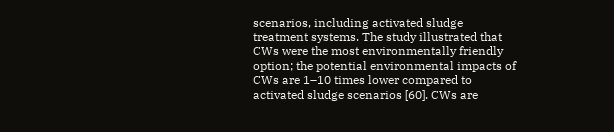scenarios, including activated sludge treatment systems. The study illustrated that CWs were the most environmentally friendly option; the potential environmental impacts of CWs are 1–10 times lower compared to activated sludge scenarios [60]. CWs are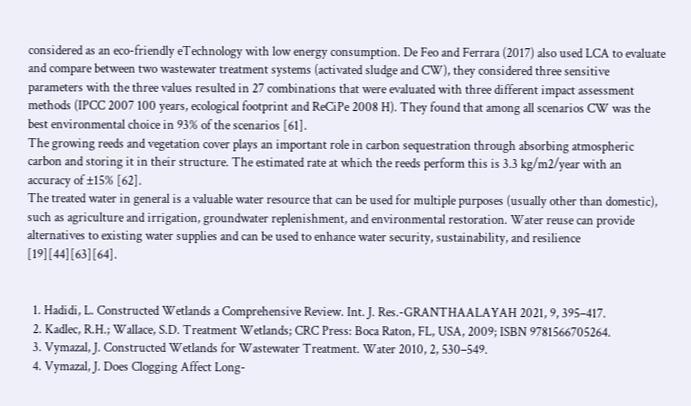considered as an eco-friendly eTechnology with low energy consumption. De Feo and Ferrara (2017) also used LCA to evaluate and compare between two wastewater treatment systems (activated sludge and CW), they considered three sensitive parameters with the three values resulted in 27 combinations that were evaluated with three different impact assessment methods (IPCC 2007 100 years, ecological footprint and ReCiPe 2008 H). They found that among all scenarios CW was the best environmental choice in 93% of the scenarios [61].
The growing reeds and vegetation cover plays an important role in carbon sequestration through absorbing atmospheric carbon and storing it in their structure. The estimated rate at which the reeds perform this is 3.3 kg/m2/year with an accuracy of ±15% [62].
The treated water in general is a valuable water resource that can be used for multiple purposes (usually other than domestic), such as agriculture and irrigation, groundwater replenishment, and environmental restoration. Water reuse can provide alternatives to existing water supplies and can be used to enhance water security, sustainability, and resilience [19][44][63][64].


  1. Hadidi, L. Constructed Wetlands a Comprehensive Review. Int. J. Res.-GRANTHAALAYAH 2021, 9, 395–417.
  2. Kadlec, R.H.; Wallace, S.D. Treatment Wetlands; CRC Press: Boca Raton, FL, USA, 2009; ISBN 9781566705264.
  3. Vymazal, J. Constructed Wetlands for Wastewater Treatment. Water 2010, 2, 530–549.
  4. Vymazal, J. Does Clogging Affect Long-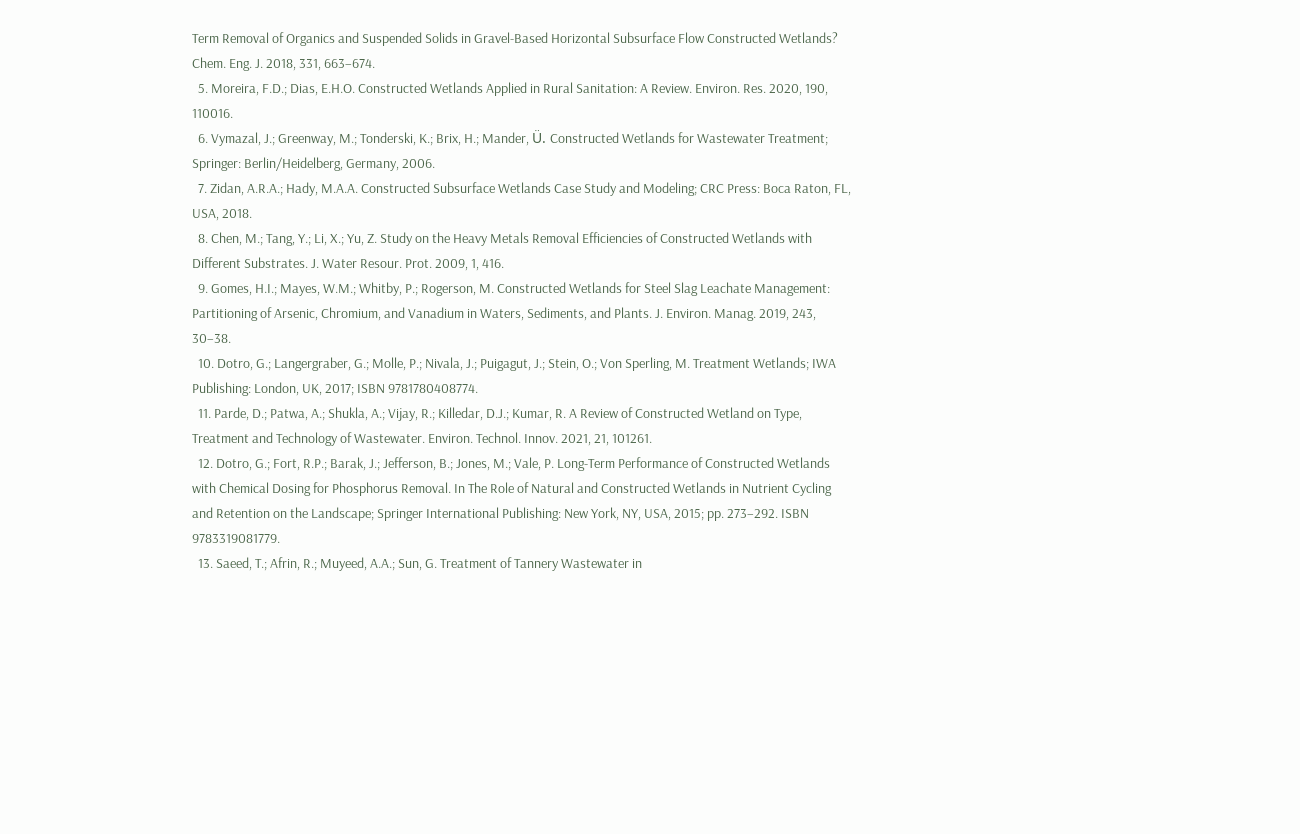Term Removal of Organics and Suspended Solids in Gravel-Based Horizontal Subsurface Flow Constructed Wetlands? Chem. Eng. J. 2018, 331, 663–674.
  5. Moreira, F.D.; Dias, E.H.O. Constructed Wetlands Applied in Rural Sanitation: A Review. Environ. Res. 2020, 190, 110016.
  6. Vymazal, J.; Greenway, M.; Tonderski, K.; Brix, H.; Mander, Ü. Constructed Wetlands for Wastewater Treatment; Springer: Berlin/Heidelberg, Germany, 2006.
  7. Zidan, A.R.A.; Hady, M.A.A. Constructed Subsurface Wetlands Case Study and Modeling; CRC Press: Boca Raton, FL, USA, 2018.
  8. Chen, M.; Tang, Y.; Li, X.; Yu, Z. Study on the Heavy Metals Removal Efficiencies of Constructed Wetlands with Different Substrates. J. Water Resour. Prot. 2009, 1, 416.
  9. Gomes, H.I.; Mayes, W.M.; Whitby, P.; Rogerson, M. Constructed Wetlands for Steel Slag Leachate Management: Partitioning of Arsenic, Chromium, and Vanadium in Waters, Sediments, and Plants. J. Environ. Manag. 2019, 243, 30–38.
  10. Dotro, G.; Langergraber, G.; Molle, P.; Nivala, J.; Puigagut, J.; Stein, O.; Von Sperling, M. Treatment Wetlands; IWA Publishing: London, UK, 2017; ISBN 9781780408774.
  11. Parde, D.; Patwa, A.; Shukla, A.; Vijay, R.; Killedar, D.J.; Kumar, R. A Review of Constructed Wetland on Type, Treatment and Technology of Wastewater. Environ. Technol. Innov. 2021, 21, 101261.
  12. Dotro, G.; Fort, R.P.; Barak, J.; Jefferson, B.; Jones, M.; Vale, P. Long-Term Performance of Constructed Wetlands with Chemical Dosing for Phosphorus Removal. In The Role of Natural and Constructed Wetlands in Nutrient Cycling and Retention on the Landscape; Springer International Publishing: New York, NY, USA, 2015; pp. 273–292. ISBN 9783319081779.
  13. Saeed, T.; Afrin, R.; Muyeed, A.A.; Sun, G. Treatment of Tannery Wastewater in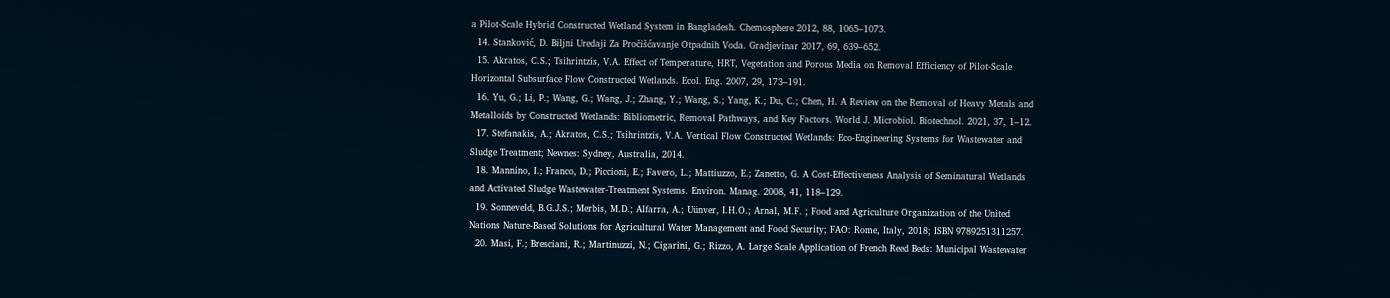a Pilot-Scale Hybrid Constructed Wetland System in Bangladesh. Chemosphere 2012, 88, 1065–1073.
  14. Stanković, D. Biljni Uredaji Za Pročišćavanje Otpadnih Voda. Gradjevinar 2017, 69, 639–652.
  15. Akratos, C.S.; Tsihrintzis, V.A. Effect of Temperature, HRT, Vegetation and Porous Media on Removal Efficiency of Pilot-Scale Horizontal Subsurface Flow Constructed Wetlands. Ecol. Eng. 2007, 29, 173–191.
  16. Yu, G.; Li, P.; Wang, G.; Wang, J.; Zhang, Y.; Wang, S.; Yang, K.; Du, C.; Chen, H. A Review on the Removal of Heavy Metals and Metalloids by Constructed Wetlands: Bibliometric, Removal Pathways, and Key Factors. World J. Microbiol. Biotechnol. 2021, 37, 1–12.
  17. Stefanakis, A.; Akratos, C.S.; Tsihrintzis, V.A. Vertical Flow Constructed Wetlands: Eco-Engineering Systems for Wastewater and Sludge Treatment; Newnes: Sydney, Australia, 2014.
  18. Mannino, I.; Franco, D.; Piccioni, E.; Favero, L.; Mattiuzzo, E.; Zanetto, G. A Cost-Effectiveness Analysis of Seminatural Wetlands and Activated Sludge Wastewater-Treatment Systems. Environ. Manag. 2008, 41, 118–129.
  19. Sonneveld, B.G.J.S.; Merbis, M.D.; Alfarra, A.; Uünver, I.H.O.; Arnal, M.F. ; Food and Agriculture Organization of the United Nations Nature-Based Solutions for Agricultural Water Management and Food Security; FAO: Rome, Italy, 2018; ISBN 9789251311257.
  20. Masi, F.; Bresciani, R.; Martinuzzi, N.; Cigarini, G.; Rizzo, A. Large Scale Application of French Reed Beds: Municipal Wastewater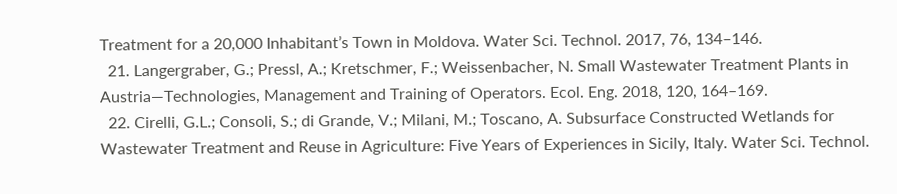Treatment for a 20,000 Inhabitant’s Town in Moldova. Water Sci. Technol. 2017, 76, 134–146.
  21. Langergraber, G.; Pressl, A.; Kretschmer, F.; Weissenbacher, N. Small Wastewater Treatment Plants in Austria—Technologies, Management and Training of Operators. Ecol. Eng. 2018, 120, 164–169.
  22. Cirelli, G.L.; Consoli, S.; di Grande, V.; Milani, M.; Toscano, A. Subsurface Constructed Wetlands for Wastewater Treatment and Reuse in Agriculture: Five Years of Experiences in Sicily, Italy. Water Sci. Technol.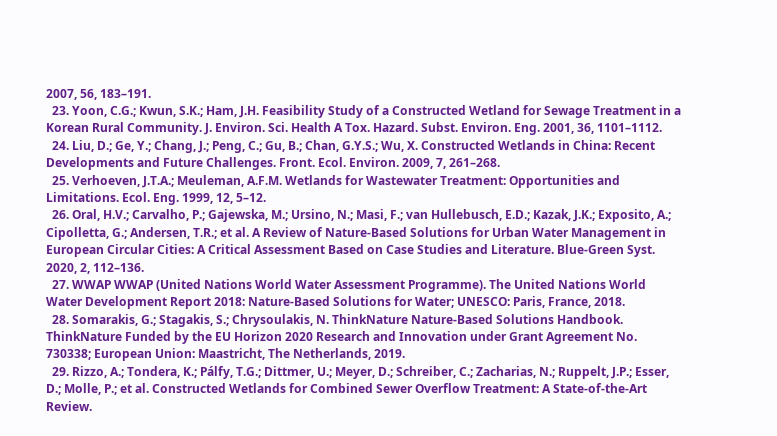2007, 56, 183–191.
  23. Yoon, C.G.; Kwun, S.K.; Ham, J.H. Feasibility Study of a Constructed Wetland for Sewage Treatment in a Korean Rural Community. J. Environ. Sci. Health A Tox. Hazard. Subst. Environ. Eng. 2001, 36, 1101–1112.
  24. Liu, D.; Ge, Y.; Chang, J.; Peng, C.; Gu, B.; Chan, G.Y.S.; Wu, X. Constructed Wetlands in China: Recent Developments and Future Challenges. Front. Ecol. Environ. 2009, 7, 261–268.
  25. Verhoeven, J.T.A.; Meuleman, A.F.M. Wetlands for Wastewater Treatment: Opportunities and Limitations. Ecol. Eng. 1999, 12, 5–12.
  26. Oral, H.V.; Carvalho, P.; Gajewska, M.; Ursino, N.; Masi, F.; van Hullebusch, E.D.; Kazak, J.K.; Exposito, A.; Cipolletta, G.; Andersen, T.R.; et al. A Review of Nature-Based Solutions for Urban Water Management in European Circular Cities: A Critical Assessment Based on Case Studies and Literature. Blue-Green Syst. 2020, 2, 112–136.
  27. WWAP WWAP (United Nations World Water Assessment Programme). The United Nations World Water Development Report 2018: Nature-Based Solutions for Water; UNESCO: Paris, France, 2018.
  28. Somarakis, G.; Stagakis, S.; Chrysoulakis, N. ThinkNature Nature-Based Solutions Handbook. ThinkNature Funded by the EU Horizon 2020 Research and Innovation under Grant Agreement No. 730338; European Union: Maastricht, The Netherlands, 2019.
  29. Rizzo, A.; Tondera, K.; Pálfy, T.G.; Dittmer, U.; Meyer, D.; Schreiber, C.; Zacharias, N.; Ruppelt, J.P.; Esser, D.; Molle, P.; et al. Constructed Wetlands for Combined Sewer Overflow Treatment: A State-of-the-Art Review.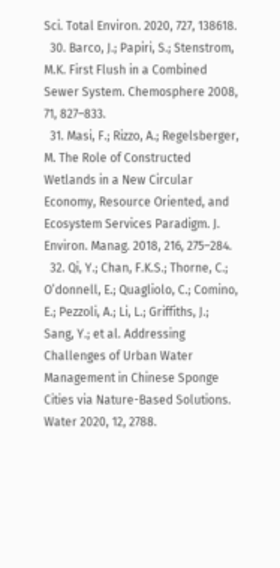Sci. Total Environ. 2020, 727, 138618.
  30. Barco, J.; Papiri, S.; Stenstrom, M.K. First Flush in a Combined Sewer System. Chemosphere 2008, 71, 827–833.
  31. Masi, F.; Rizzo, A.; Regelsberger, M. The Role of Constructed Wetlands in a New Circular Economy, Resource Oriented, and Ecosystem Services Paradigm. J. Environ. Manag. 2018, 216, 275–284.
  32. Qi, Y.; Chan, F.K.S.; Thorne, C.; O’donnell, E.; Quagliolo, C.; Comino, E.; Pezzoli, A.; Li, L.; Griffiths, J.; Sang, Y.; et al. Addressing Challenges of Urban Water Management in Chinese Sponge Cities via Nature-Based Solutions. Water 2020, 12, 2788.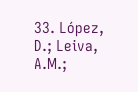33. López, D.; Leiva, A.M.;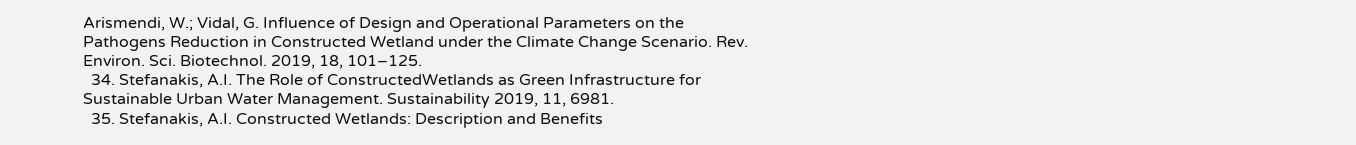Arismendi, W.; Vidal, G. Influence of Design and Operational Parameters on the Pathogens Reduction in Constructed Wetland under the Climate Change Scenario. Rev. Environ. Sci. Biotechnol. 2019, 18, 101–125.
  34. Stefanakis, A.I. The Role of ConstructedWetlands as Green Infrastructure for Sustainable Urban Water Management. Sustainability 2019, 11, 6981.
  35. Stefanakis, A.I. Constructed Wetlands: Description and Benefits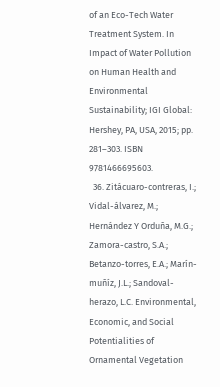of an Eco-Tech Water Treatment System. In Impact of Water Pollution on Human Health and Environmental Sustainability; IGI Global: Hershey, PA, USA, 2015; pp. 281–303. ISBN 9781466695603.
  36. Zitácuaro-contreras, I.; Vidal-álvarez, M.; Hernández Y Orduña, M.G.; Zamora-castro, S.A.; Betanzo-torres, E.A.; Marín-muñíz, J.L.; Sandoval-herazo, L.C. Environmental, Economic, and Social Potentialities of Ornamental Vegetation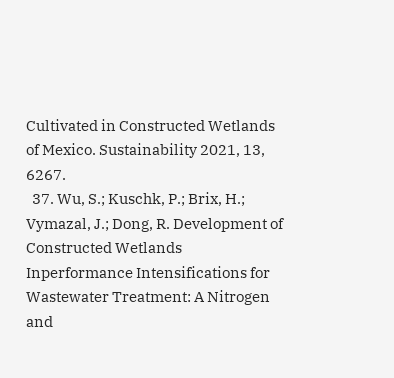Cultivated in Constructed Wetlands of Mexico. Sustainability 2021, 13, 6267.
  37. Wu, S.; Kuschk, P.; Brix, H.; Vymazal, J.; Dong, R. Development of Constructed Wetlands Inperformance Intensifications for Wastewater Treatment: A Nitrogen and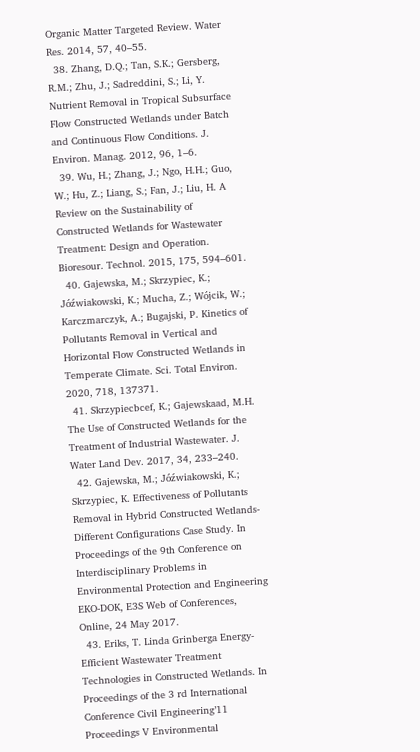Organic Matter Targeted Review. Water Res. 2014, 57, 40–55.
  38. Zhang, D.Q.; Tan, S.K.; Gersberg, R.M.; Zhu, J.; Sadreddini, S.; Li, Y. Nutrient Removal in Tropical Subsurface Flow Constructed Wetlands under Batch and Continuous Flow Conditions. J. Environ. Manag. 2012, 96, 1–6.
  39. Wu, H.; Zhang, J.; Ngo, H.H.; Guo, W.; Hu, Z.; Liang, S.; Fan, J.; Liu, H. A Review on the Sustainability of Constructed Wetlands for Wastewater Treatment: Design and Operation. Bioresour. Technol. 2015, 175, 594–601.
  40. Gajewska, M.; Skrzypiec, K.; Jóźwiakowski, K.; Mucha, Z.; Wójcik, W.; Karczmarczyk, A.; Bugajski, P. Kinetics of Pollutants Removal in Vertical and Horizontal Flow Constructed Wetlands in Temperate Climate. Sci. Total Environ. 2020, 718, 137371.
  41. Skrzypiecbcef, K.; Gajewskaad, M.H. The Use of Constructed Wetlands for the Treatment of Industrial Wastewater. J. Water Land Dev. 2017, 34, 233–240.
  42. Gajewska, M.; Jóźwiakowski, K.; Skrzypiec, K. Effectiveness of Pollutants Removal in Hybrid Constructed Wetlands-Different Configurations Case Study. In Proceedings of the 9th Conference on Interdisciplinary Problems in Environmental Protection and Engineering EKO-DOK, E3S Web of Conferences, Online, 24 May 2017.
  43. Eriks, T. Linda Grinberga Energy-Efficient Wastewater Treatment Technologies in Constructed Wetlands. In Proceedings of the 3 rd International Conference Civil Engineering’11 Proceedings V Environmental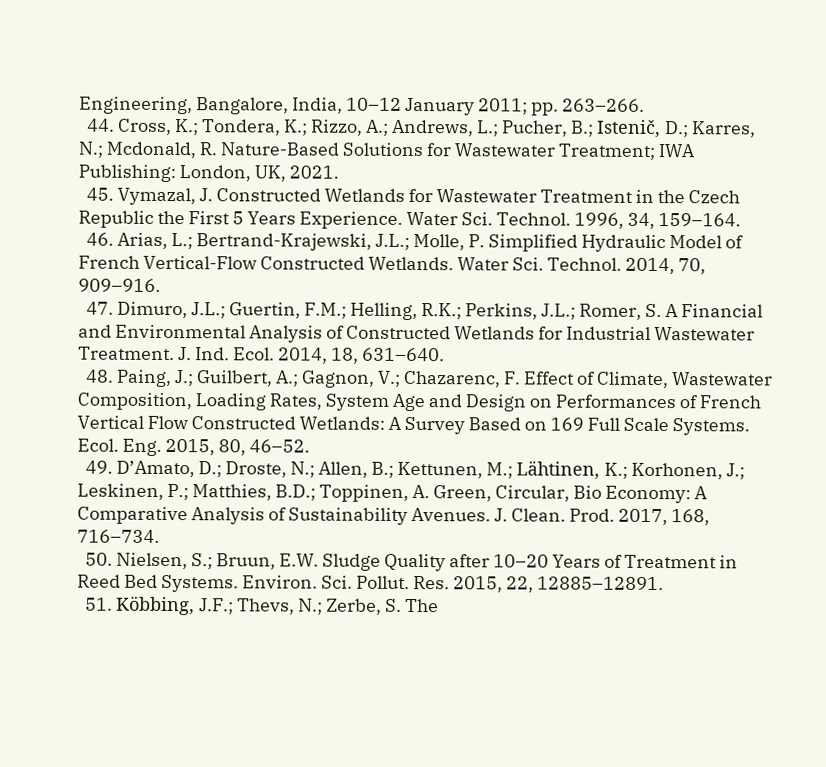Engineering, Bangalore, India, 10–12 January 2011; pp. 263–266.
  44. Cross, K.; Tondera, K.; Rizzo, A.; Andrews, L.; Pucher, B.; Istenič, D.; Karres, N.; Mcdonald, R. Nature-Based Solutions for Wastewater Treatment; IWA Publishing: London, UK, 2021.
  45. Vymazal, J. Constructed Wetlands for Wastewater Treatment in the Czech Republic the First 5 Years Experience. Water Sci. Technol. 1996, 34, 159–164.
  46. Arias, L.; Bertrand-Krajewski, J.L.; Molle, P. Simplified Hydraulic Model of French Vertical-Flow Constructed Wetlands. Water Sci. Technol. 2014, 70, 909–916.
  47. Dimuro, J.L.; Guertin, F.M.; Helling, R.K.; Perkins, J.L.; Romer, S. A Financial and Environmental Analysis of Constructed Wetlands for Industrial Wastewater Treatment. J. Ind. Ecol. 2014, 18, 631–640.
  48. Paing, J.; Guilbert, A.; Gagnon, V.; Chazarenc, F. Effect of Climate, Wastewater Composition, Loading Rates, System Age and Design on Performances of French Vertical Flow Constructed Wetlands: A Survey Based on 169 Full Scale Systems. Ecol. Eng. 2015, 80, 46–52.
  49. D’Amato, D.; Droste, N.; Allen, B.; Kettunen, M.; Lähtinen, K.; Korhonen, J.; Leskinen, P.; Matthies, B.D.; Toppinen, A. Green, Circular, Bio Economy: A Comparative Analysis of Sustainability Avenues. J. Clean. Prod. 2017, 168, 716–734.
  50. Nielsen, S.; Bruun, E.W. Sludge Quality after 10–20 Years of Treatment in Reed Bed Systems. Environ. Sci. Pollut. Res. 2015, 22, 12885–12891.
  51. Köbbing, J.F.; Thevs, N.; Zerbe, S. The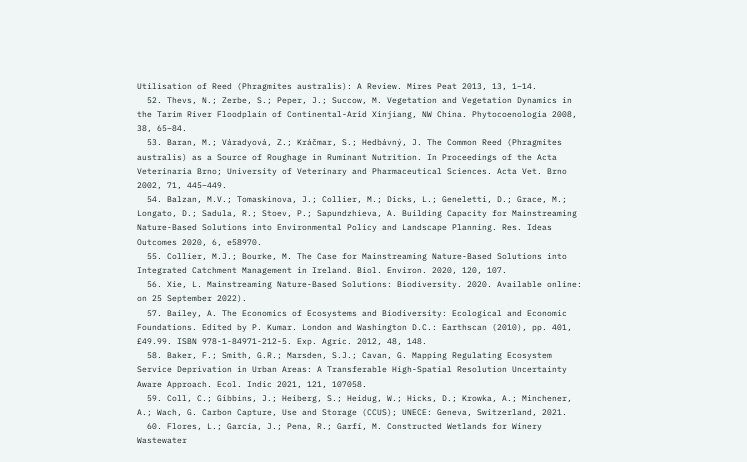Utilisation of Reed (Phragmites australis): A Review. Mires Peat 2013, 13, 1–14.
  52. Thevs, N.; Zerbe, S.; Peper, J.; Succow, M. Vegetation and Vegetation Dynamics in the Tarim River Floodplain of Continental-Arid Xinjiang, NW China. Phytocoenologia 2008, 38, 65–84.
  53. Baran, M.; Váradyová, Z.; Kráčmar, S.; Hedbávný, J. The Common Reed (Phragmites australis) as a Source of Roughage in Ruminant Nutrition. In Proceedings of the Acta Veterinaria Brno; University of Veterinary and Pharmaceutical Sciences. Acta Vet. Brno 2002, 71, 445–449.
  54. Balzan, M.V.; Tomaskinova, J.; Collier, M.; Dicks, L.; Geneletti, D.; Grace, M.; Longato, D.; Sadula, R.; Stoev, P.; Sapundzhieva, A. Building Capacity for Mainstreaming Nature-Based Solutions into Environmental Policy and Landscape Planning. Res. Ideas Outcomes 2020, 6, e58970.
  55. Collier, M.J.; Bourke, M. The Case for Mainstreaming Nature-Based Solutions into Integrated Catchment Management in Ireland. Biol. Environ. 2020, 120, 107.
  56. Xie, L. Mainstreaming Nature-Based Solutions: Biodiversity. 2020. Available online: on 25 September 2022).
  57. Bailey, A. The Economics of Ecosystems and Biodiversity: Ecological and Economic Foundations. Edited by P. Kumar. London and Washington D.C.: Earthscan (2010), pp. 401, £49.99. ISBN 978-1-84971-212-5. Exp. Agric. 2012, 48, 148.
  58. Baker, F.; Smith, G.R.; Marsden, S.J.; Cavan, G. Mapping Regulating Ecosystem Service Deprivation in Urban Areas: A Transferable High-Spatial Resolution Uncertainty Aware Approach. Ecol. Indic 2021, 121, 107058.
  59. Coll, C.; Gibbins, J.; Heiberg, S.; Heidug, W.; Hicks, D.; Krowka, A.; Minchener, A.; Wach, G. Carbon Capture, Use and Storage (CCUS); UNECE: Geneva, Switzerland, 2021.
  60. Flores, L.; García, J.; Pena, R.; Garfí, M. Constructed Wetlands for Winery Wastewater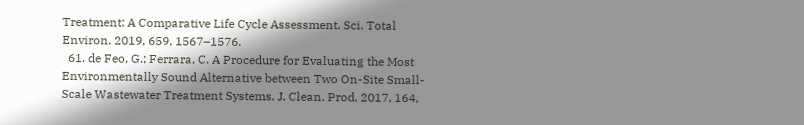Treatment: A Comparative Life Cycle Assessment. Sci. Total Environ. 2019, 659, 1567–1576.
  61. de Feo, G.; Ferrara, C. A Procedure for Evaluating the Most Environmentally Sound Alternative between Two On-Site Small-Scale Wastewater Treatment Systems. J. Clean. Prod. 2017, 164,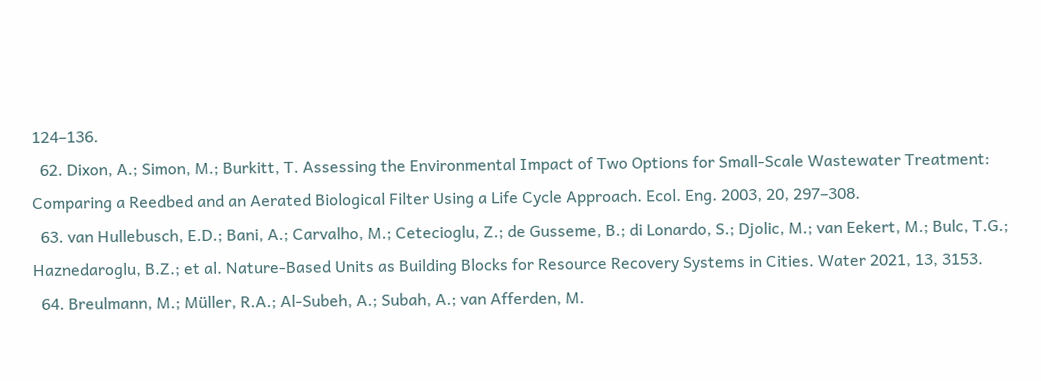124–136.
  62. Dixon, A.; Simon, M.; Burkitt, T. Assessing the Environmental Impact of Two Options for Small-Scale Wastewater Treatment: Comparing a Reedbed and an Aerated Biological Filter Using a Life Cycle Approach. Ecol. Eng. 2003, 20, 297–308.
  63. van Hullebusch, E.D.; Bani, A.; Carvalho, M.; Cetecioglu, Z.; de Gusseme, B.; di Lonardo, S.; Djolic, M.; van Eekert, M.; Bulc, T.G.; Haznedaroglu, B.Z.; et al. Nature-Based Units as Building Blocks for Resource Recovery Systems in Cities. Water 2021, 13, 3153.
  64. Breulmann, M.; Müller, R.A.; Al-Subeh, A.; Subah, A.; van Afferden, M.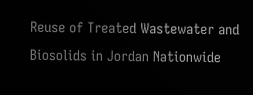Reuse of Treated Wastewater and Biosolids in Jordan Nationwide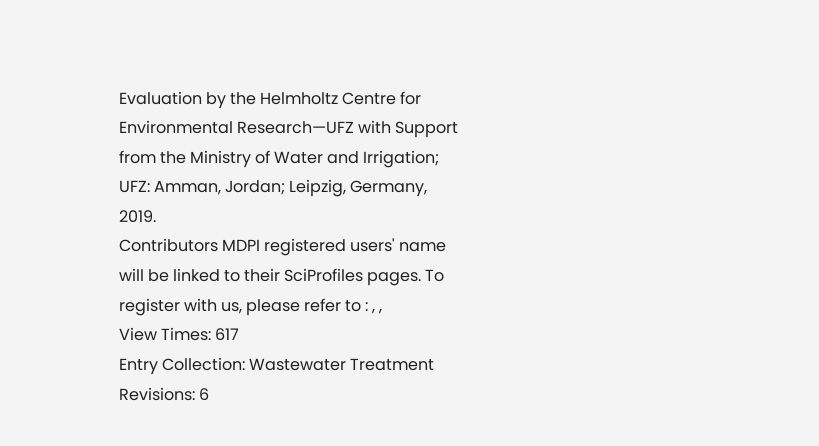Evaluation by the Helmholtz Centre for Environmental Research—UFZ with Support from the Ministry of Water and Irrigation; UFZ: Amman, Jordan; Leipzig, Germany, 2019.
Contributors MDPI registered users' name will be linked to their SciProfiles pages. To register with us, please refer to : , ,
View Times: 617
Entry Collection: Wastewater Treatment
Revisions: 6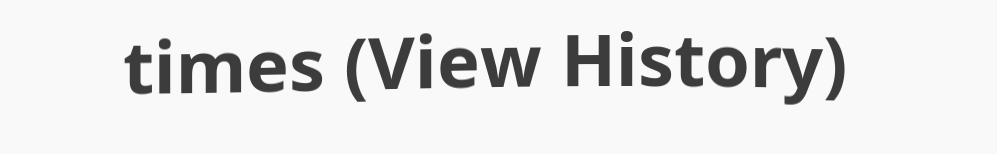times (View History)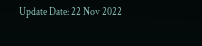Update Date: 22 Nov 2022